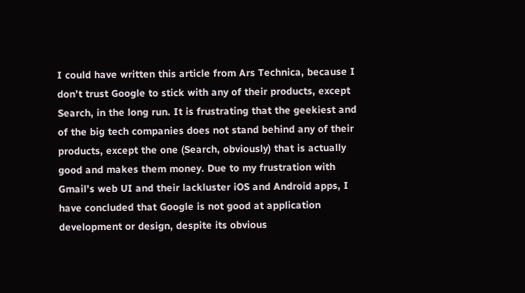I could have written this article from Ars Technica, because I don’t trust Google to stick with any of their products, except Search, in the long run. It is frustrating that the geekiest and of the big tech companies does not stand behind any of their products, except the one (Search, obviously) that is actually good and makes them money. Due to my frustration with Gmail’s web UI and their lackluster iOS and Android apps, I have concluded that Google is not good at application development or design, despite its obvious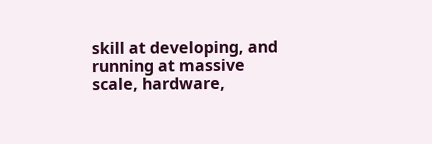skill at developing, and running at massive scale, hardware,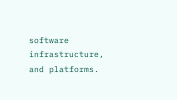software infrastructure, and platforms.